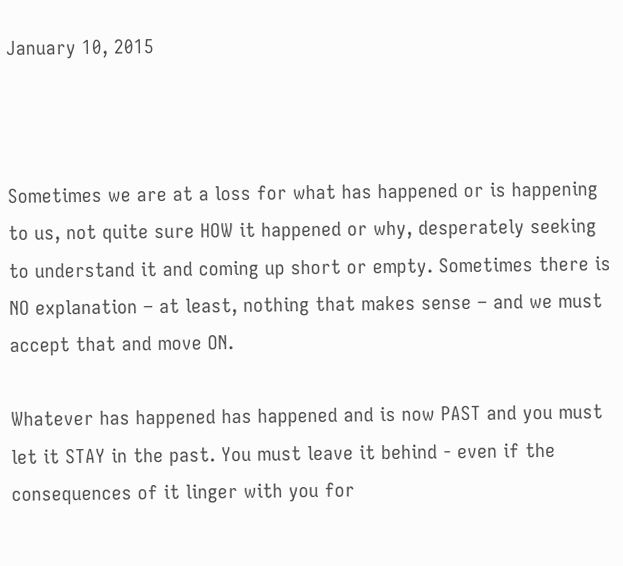January 10, 2015



Sometimes we are at a loss for what has happened or is happening to us, not quite sure HOW it happened or why, desperately seeking to understand it and coming up short or empty. Sometimes there is NO explanation – at least, nothing that makes sense – and we must accept that and move ON.

Whatever has happened has happened and is now PAST and you must let it STAY in the past. You must leave it behind - even if the consequences of it linger with you for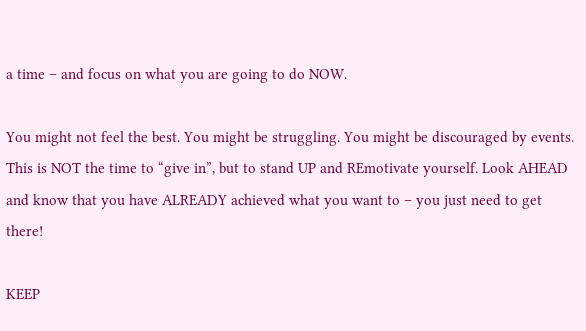a time – and focus on what you are going to do NOW.

You might not feel the best. You might be struggling. You might be discouraged by events. This is NOT the time to “give in”, but to stand UP and REmotivate yourself. Look AHEAD and know that you have ALREADY achieved what you want to – you just need to get there!

KEEP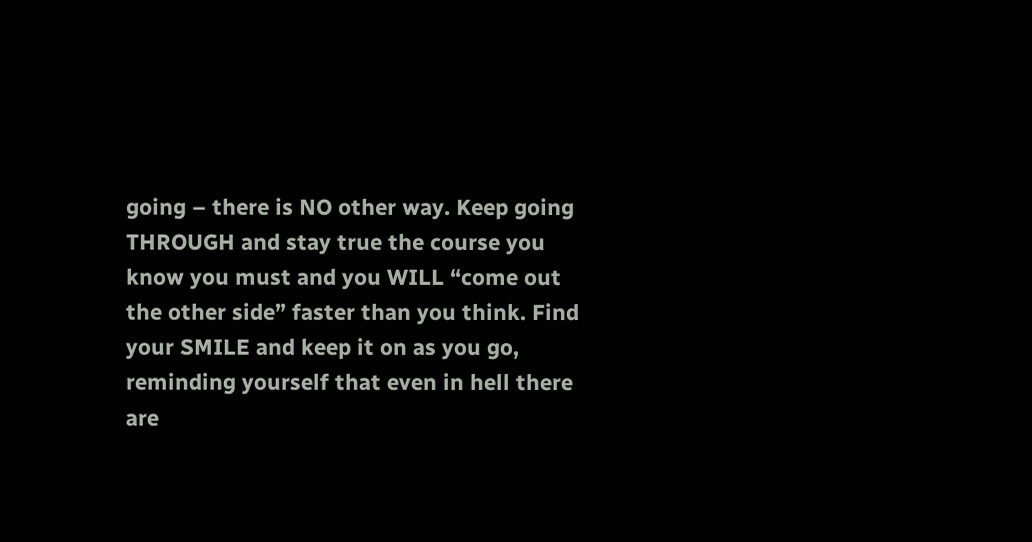going – there is NO other way. Keep going THROUGH and stay true the course you know you must and you WILL “come out the other side” faster than you think. Find your SMILE and keep it on as you go, reminding yourself that even in hell there are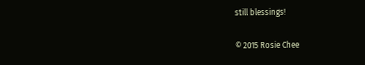still blessings!

© 2015 Rosie Chee